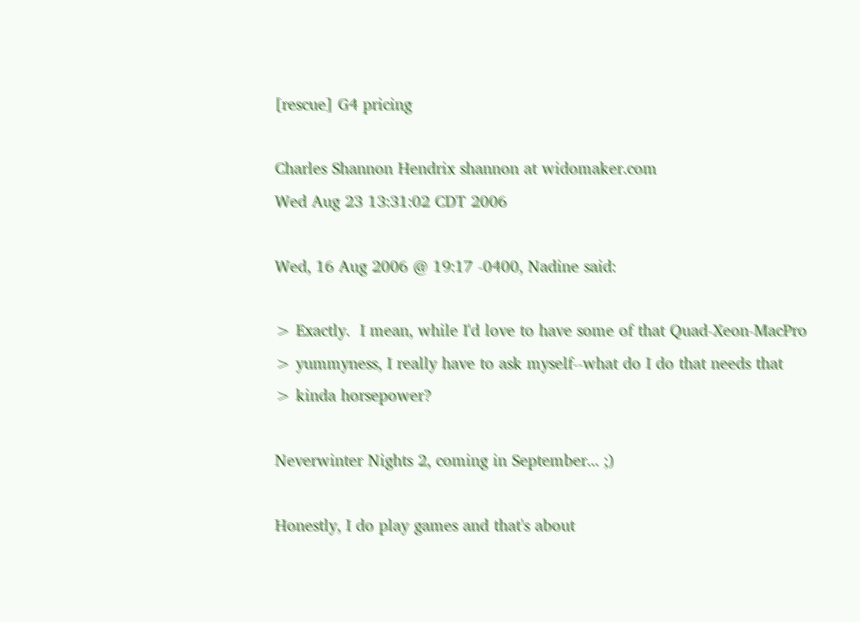[rescue] G4 pricing

Charles Shannon Hendrix shannon at widomaker.com
Wed Aug 23 13:31:02 CDT 2006

Wed, 16 Aug 2006 @ 19:17 -0400, Nadine said:

> Exactly.  I mean, while I'd love to have some of that Quad-Xeon-MacPro
> yummyness, I really have to ask myself--what do I do that needs that
> kinda horsepower?

Neverwinter Nights 2, coming in September... ;)

Honestly, I do play games and that's about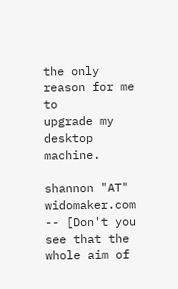the only reason for me to
upgrade my desktop machine.

shannon "AT" widomaker.com -- [Don't you see that the whole aim of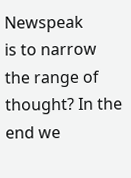Newspeak
is to narrow the range of thought? In the end we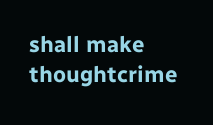shall make thoughtcrime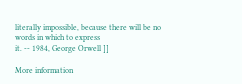literally impossible, because there will be no words in which to express
it. -- 1984, George Orwell ]]

More information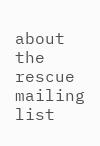about the rescue mailing list